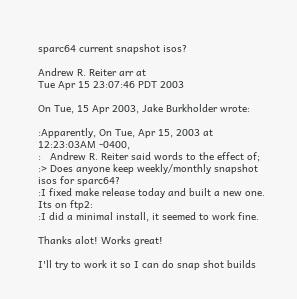sparc64 current snapshot isos?

Andrew R. Reiter arr at
Tue Apr 15 23:07:46 PDT 2003

On Tue, 15 Apr 2003, Jake Burkholder wrote:

:Apparently, On Tue, Apr 15, 2003 at 12:23:03AM -0400,
:   Andrew R. Reiter said words to the effect of;
:> Does anyone keep weekly/monthly snapshot isos for sparc64?
:I fixed make release today and built a new one.  Its on ftp2:
:I did a minimal install, it seemed to work fine.

Thanks alot! Works great!

I'll try to work it so I can do snap shot builds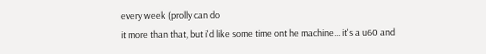every week (prolly can do
it more than that, but i'd like some time ont he machine... it's a u60 and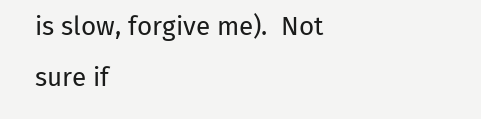is slow, forgive me).  Not sure if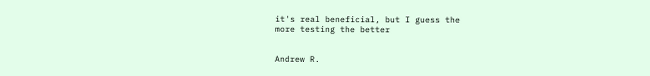it's real beneficial, but I guess the
more testing the better


Andrew R.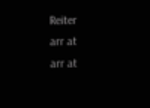Reiter
arr at
arr at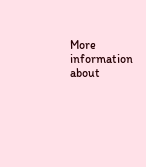More information about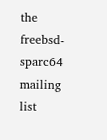the freebsd-sparc64 mailing list